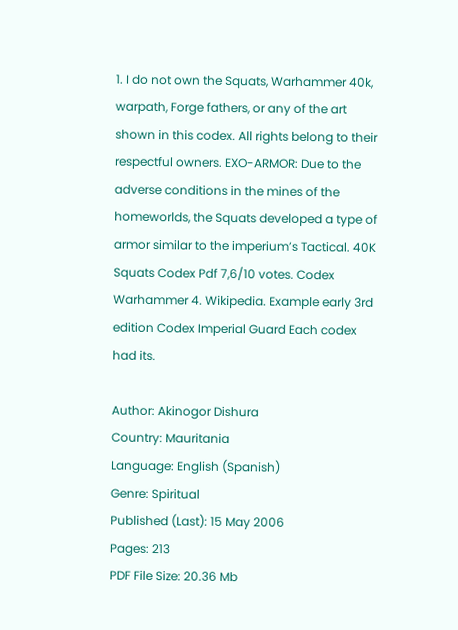1. I do not own the Squats, Warhammer 40k, warpath, Forge fathers, or any of the art shown in this codex. All rights belong to their respectful owners. EXO-ARMOR: Due to the adverse conditions in the mines of the homeworlds, the Squats developed a type of armor similar to the imperium’s Tactical. 40K Squats Codex Pdf 7,6/10 votes. Codex Warhammer 4. Wikipedia. Example early 3rd edition Codex Imperial Guard Each codex had its.

Author: Akinogor Dishura
Country: Mauritania
Language: English (Spanish)
Genre: Spiritual
Published (Last): 15 May 2006
Pages: 213
PDF File Size: 20.36 Mb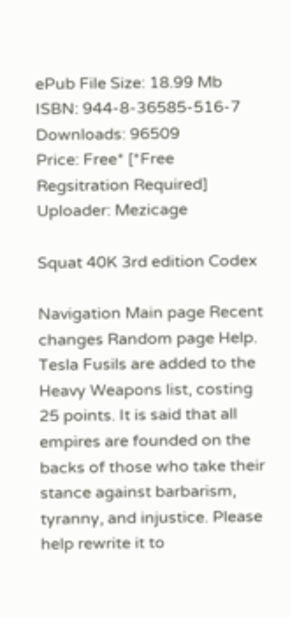ePub File Size: 18.99 Mb
ISBN: 944-8-36585-516-7
Downloads: 96509
Price: Free* [*Free Regsitration Required]
Uploader: Mezicage

Squat 40K 3rd edition Codex

Navigation Main page Recent changes Random page Help. Tesla Fusils are added to the Heavy Weapons list, costing 25 points. It is said that all empires are founded on the backs of those who take their stance against barbarism, tyranny, and injustice. Please help rewrite it to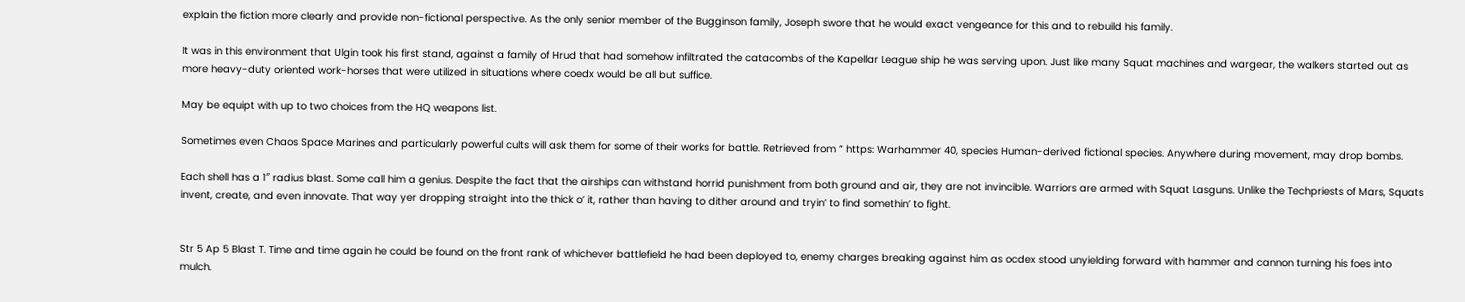explain the fiction more clearly and provide non-fictional perspective. As the only senior member of the Bugginson family, Joseph swore that he would exact vengeance for this and to rebuild his family.

It was in this environment that Ulgin took his first stand, against a family of Hrud that had somehow infiltrated the catacombs of the Kapellar League ship he was serving upon. Just like many Squat machines and wargear, the walkers started out as more heavy-duty oriented work-horses that were utilized in situations where coedx would be all but suffice.

May be equipt with up to two choices from the HQ weapons list.

Sometimes even Chaos Space Marines and particularly powerful cults will ask them for some of their works for battle. Retrieved from ” https: Warhammer 40, species Human-derived fictional species. Anywhere during movement, may drop bombs.

Each shell has a 1″ radius blast. Some call him a genius. Despite the fact that the airships can withstand horrid punishment from both ground and air, they are not invincible. Warriors are armed with Squat Lasguns. Unlike the Techpriests of Mars, Squats invent, create, and even innovate. That way yer dropping straight into the thick o’ it, rather than having to dither around and tryin’ to find somethin’ to fight.


Str 5 Ap 5 Blast T. Time and time again he could be found on the front rank of whichever battlefield he had been deployed to, enemy charges breaking against him as ocdex stood unyielding forward with hammer and cannon turning his foes into mulch.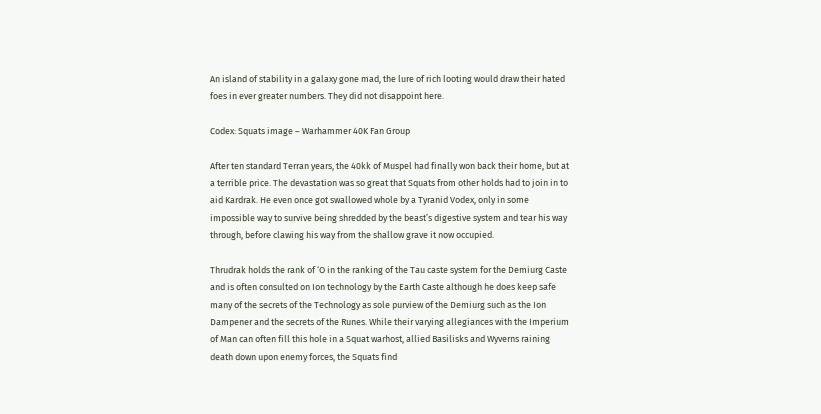An island of stability in a galaxy gone mad, the lure of rich looting would draw their hated foes in ever greater numbers. They did not disappoint here.

Codex: Squats image – Warhammer 40K Fan Group

After ten standard Terran years, the 40kk of Muspel had finally won back their home, but at a terrible price. The devastation was so great that Squats from other holds had to join in to aid Kardrak. He even once got swallowed whole by a Tyranid Vodex, only in some impossible way to survive being shredded by the beast’s digestive system and tear his way through, before clawing his way from the shallow grave it now occupied.

Thrudrak holds the rank of ‘O in the ranking of the Tau caste system for the Demiurg Caste and is often consulted on Ion technology by the Earth Caste although he does keep safe many of the secrets of the Technology as sole purview of the Demiurg such as the Ion Dampener and the secrets of the Runes. While their varying allegiances with the Imperium of Man can often fill this hole in a Squat warhost, allied Basilisks and Wyverns raining death down upon enemy forces, the Squats find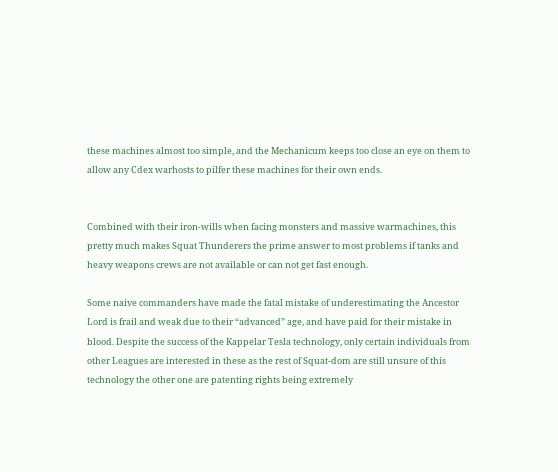these machines almost too simple, and the Mechanicum keeps too close an eye on them to allow any Cdex warhosts to pilfer these machines for their own ends.


Combined with their iron-wills when facing monsters and massive warmachines, this pretty much makes Squat Thunderers the prime answer to most problems if tanks and heavy weapons crews are not available or can not get fast enough.

Some naive commanders have made the fatal mistake of underestimating the Ancestor Lord is frail and weak due to their “advanced” age, and have paid for their mistake in blood. Despite the success of the Kappelar Tesla technology, only certain individuals from other Leagues are interested in these as the rest of Squat-dom are still unsure of this technology the other one are patenting rights being extremely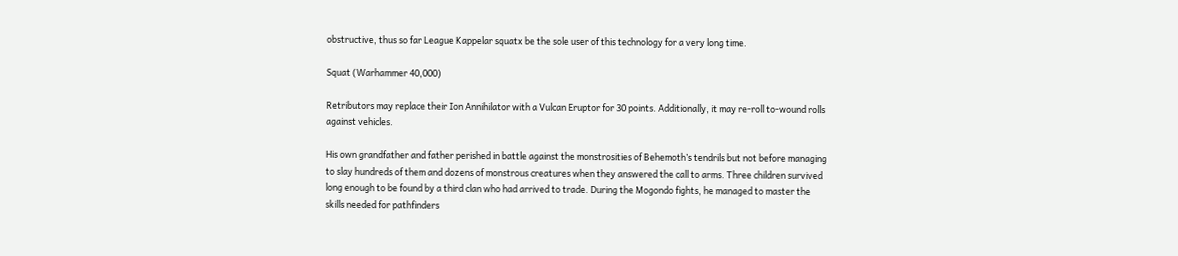obstructive, thus so far League Kappelar squatx be the sole user of this technology for a very long time.

Squat (Warhammer 40,000)

Retributors may replace their Ion Annihilator with a Vulcan Eruptor for 30 points. Additionally, it may re-roll to-wound rolls against vehicles.

His own grandfather and father perished in battle against the monstrosities of Behemoth’s tendrils but not before managing to slay hundreds of them and dozens of monstrous creatures when they answered the call to arms. Three children survived long enough to be found by a third clan who had arrived to trade. During the Mogondo fights, he managed to master the skills needed for pathfinders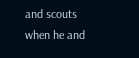and scouts when he and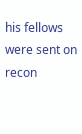his fellows were sent on recon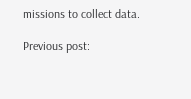missions to collect data.

Previous post: